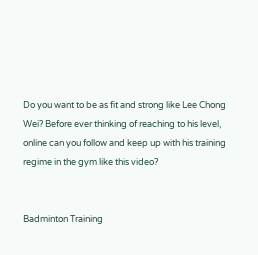Do you want to be as fit and strong like Lee Chong Wei? Before ever thinking of reaching to his level, online can you follow and keep up with his training regime in the gym like this video?


Badminton Training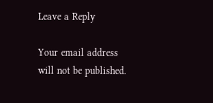Leave a Reply

Your email address will not be published.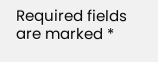Required fields are marked *